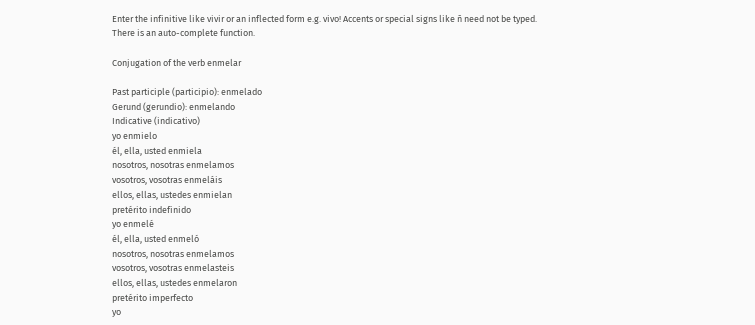Enter the infinitive like vivir or an inflected form e.g. vivo! Accents or special signs like ñ need not be typed. There is an auto-complete function.

Conjugation of the verb enmelar

Past participle (participio): enmelado
Gerund (gerundio): enmelando
Indicative (indicativo)
yo enmielo
él, ella, usted enmiela
nosotros, nosotras enmelamos
vosotros, vosotras enmeláis
ellos, ellas, ustedes enmielan
pretérito indefinido
yo enmelé
él, ella, usted enmeló
nosotros, nosotras enmelamos
vosotros, vosotras enmelasteis
ellos, ellas, ustedes enmelaron
pretérito imperfecto
yo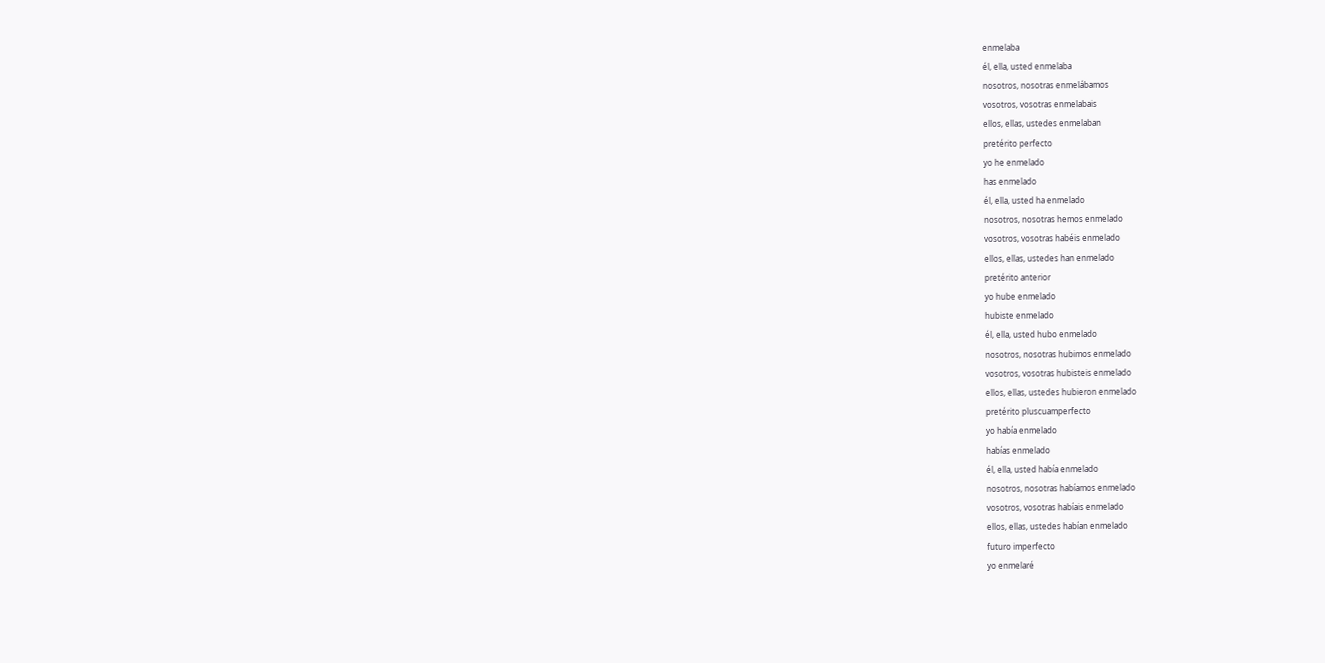enmelaba
él, ella, usted enmelaba
nosotros, nosotras enmelábamos
vosotros, vosotras enmelabais
ellos, ellas, ustedes enmelaban
pretérito perfecto
yo he enmelado
has enmelado
él, ella, usted ha enmelado
nosotros, nosotras hemos enmelado
vosotros, vosotras habéis enmelado
ellos, ellas, ustedes han enmelado
pretérito anterior
yo hube enmelado
hubiste enmelado
él, ella, usted hubo enmelado
nosotros, nosotras hubimos enmelado
vosotros, vosotras hubisteis enmelado
ellos, ellas, ustedes hubieron enmelado
pretérito pluscuamperfecto
yo había enmelado
habías enmelado
él, ella, usted había enmelado
nosotros, nosotras habíamos enmelado
vosotros, vosotras habíais enmelado
ellos, ellas, ustedes habían enmelado
futuro imperfecto
yo enmelaré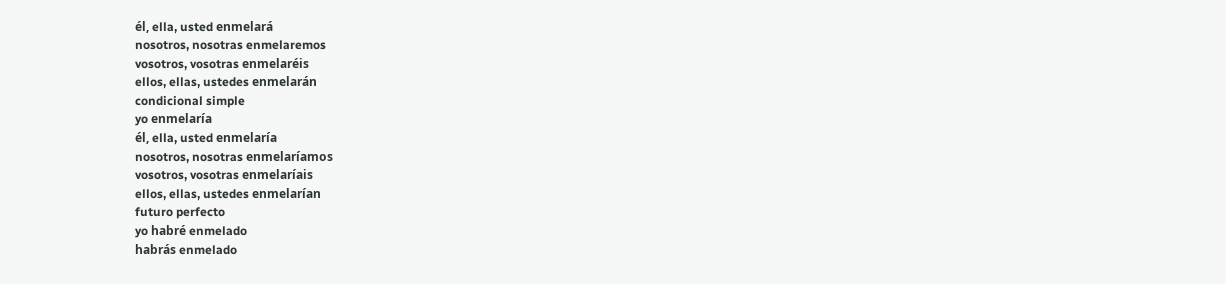él, ella, usted enmelará
nosotros, nosotras enmelaremos
vosotros, vosotras enmelaréis
ellos, ellas, ustedes enmelarán
condicional simple
yo enmelaría
él, ella, usted enmelaría
nosotros, nosotras enmelaríamos
vosotros, vosotras enmelaríais
ellos, ellas, ustedes enmelarían
futuro perfecto
yo habré enmelado
habrás enmelado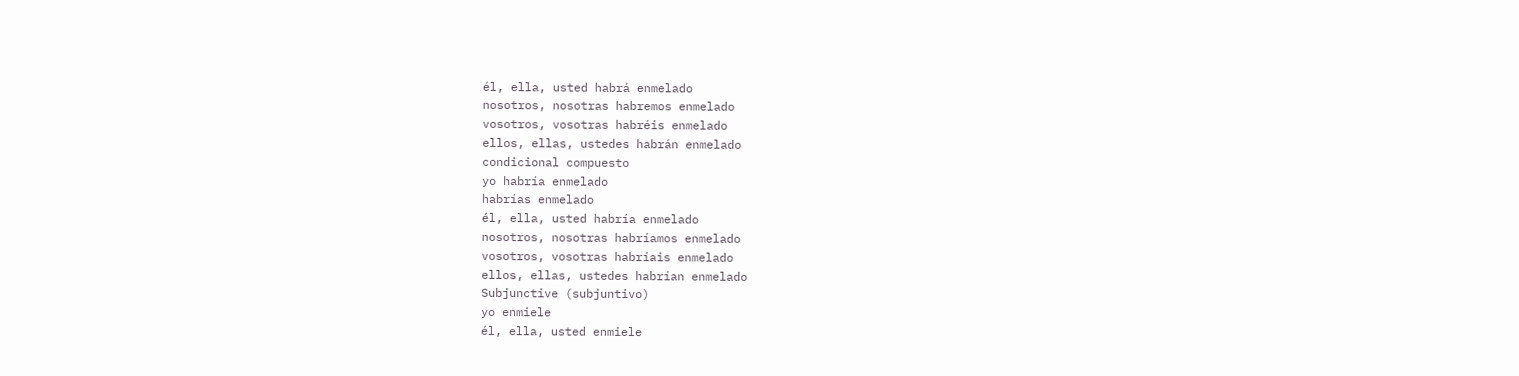él, ella, usted habrá enmelado
nosotros, nosotras habremos enmelado
vosotros, vosotras habréis enmelado
ellos, ellas, ustedes habrán enmelado
condicional compuesto
yo habría enmelado
habrías enmelado
él, ella, usted habría enmelado
nosotros, nosotras habríamos enmelado
vosotros, vosotras habríais enmelado
ellos, ellas, ustedes habrían enmelado
Subjunctive (subjuntivo)
yo enmiele
él, ella, usted enmiele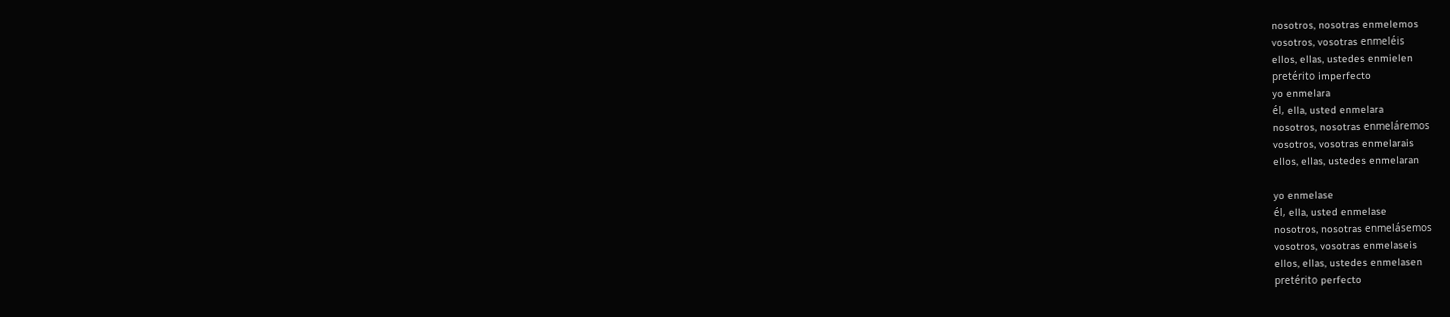nosotros, nosotras enmelemos
vosotros, vosotras enmeléis
ellos, ellas, ustedes enmielen
pretérito imperfecto
yo enmelara
él, ella, usted enmelara
nosotros, nosotras enmeláremos
vosotros, vosotras enmelarais
ellos, ellas, ustedes enmelaran

yo enmelase
él, ella, usted enmelase
nosotros, nosotras enmelásemos
vosotros, vosotras enmelaseis
ellos, ellas, ustedes enmelasen
pretérito perfecto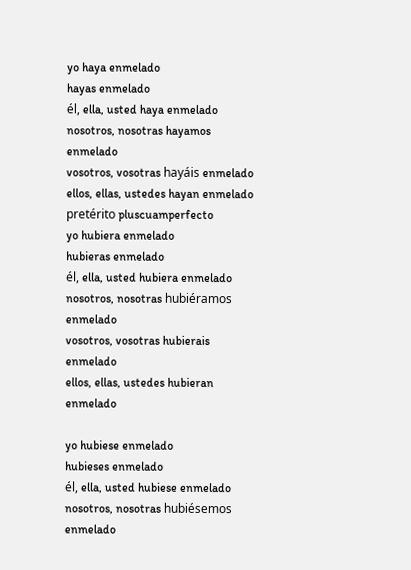yo haya enmelado
hayas enmelado
él, ella, usted haya enmelado
nosotros, nosotras hayamos enmelado
vosotros, vosotras hayáis enmelado
ellos, ellas, ustedes hayan enmelado
pretérito pluscuamperfecto
yo hubiera enmelado
hubieras enmelado
él, ella, usted hubiera enmelado
nosotros, nosotras hubiéramos enmelado
vosotros, vosotras hubierais enmelado
ellos, ellas, ustedes hubieran enmelado

yo hubiese enmelado
hubieses enmelado
él, ella, usted hubiese enmelado
nosotros, nosotras hubiésemos enmelado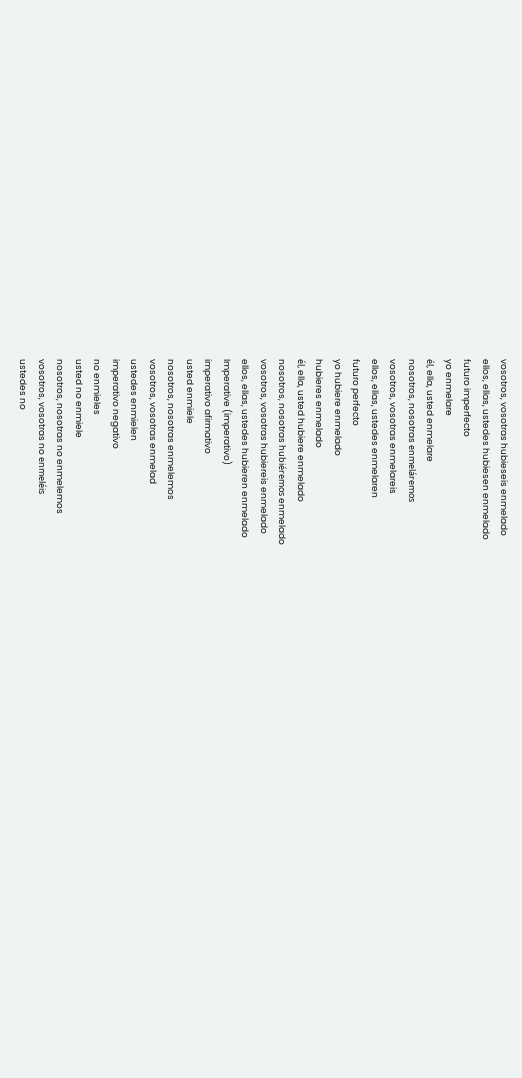vosotros, vosotras hubieseis enmelado
ellos, ellas, ustedes hubiesen enmelado
futuro imperfecto
yo enmelare
él, ella, usted enmelare
nosotros, nosotras enmeláremos
vosotros, vosotras enmelareis
ellos, ellas, ustedes enmelaren
futuro perfecto
yo hubiere enmelado
hubieres enmelado
él, ella, usted hubiere enmelado
nosotros, nosotras hubiéremos enmelado
vosotros, vosotras hubiereis enmelado
ellos, ellas, ustedes hubieren enmelado
Imperative (imperativo)
imperativo afirmativo
usted enmiele
nosotros, nosotras enmelemos
vosotros, vosotras enmelad
ustedes enmielen
imperativo negativo
no enmieles
usted no enmiele
nosotros, nosotras no enmelemos
vosotros, vosotras no enmeléis
ustedes no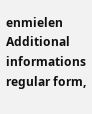enmielen
Additional informations
regular form,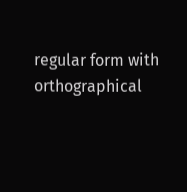regular form with orthographical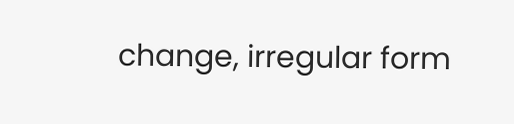change, irregular form